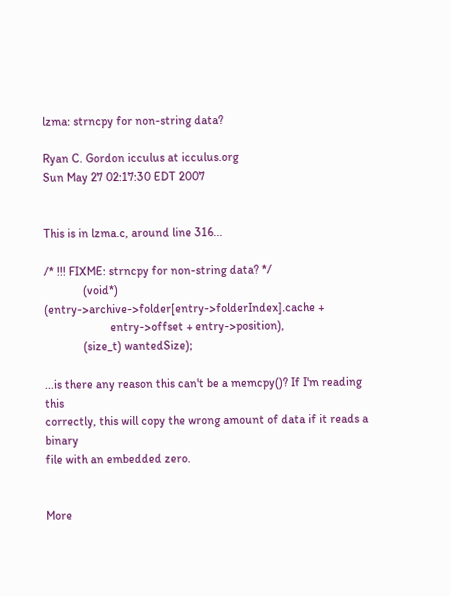lzma: strncpy for non-string data?

Ryan C. Gordon icculus at icculus.org
Sun May 27 02:17:30 EDT 2007


This is in lzma.c, around line 316...

/* !!! FIXME: strncpy for non-string data? */
             (void*) (entry->archive->folder[entry->folderIndex].cache +
                      entry->offset + entry->position),
             (size_t) wantedSize);

...is there any reason this can't be a memcpy()? If I'm reading this
correctly, this will copy the wrong amount of data if it reads a binary
file with an embedded zero.


More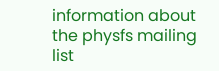information about the physfs mailing list